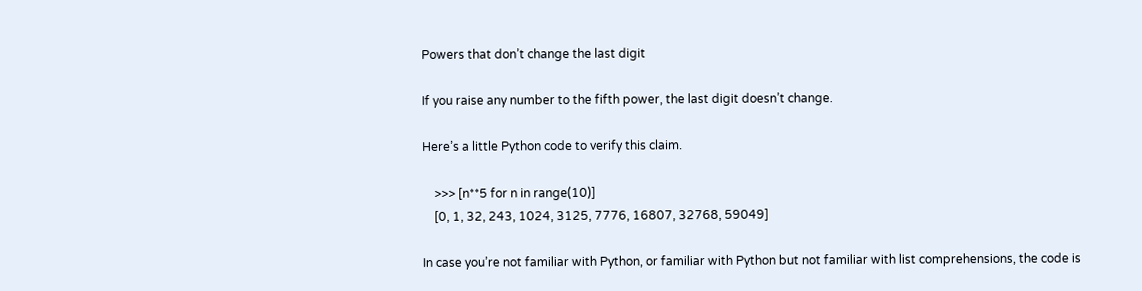Powers that don’t change the last digit

If you raise any number to the fifth power, the last digit doesn’t change.

Here’s a little Python code to verify this claim.

    >>> [n**5 for n in range(10)]
    [0, 1, 32, 243, 1024, 3125, 7776, 16807, 32768, 59049]

In case you’re not familiar with Python, or familiar with Python but not familiar with list comprehensions, the code is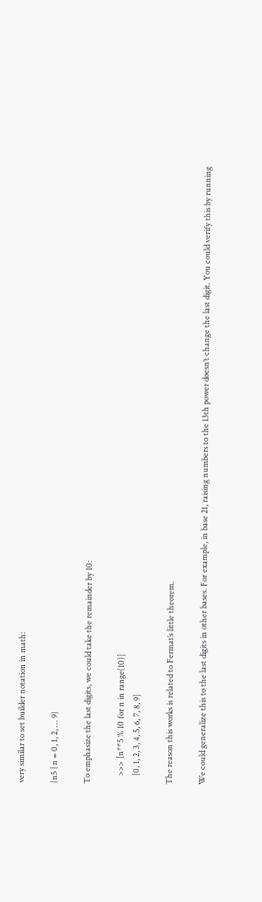very similar to set builder notation in math:

{n5 | n = 0, 1, 2, … 9}

To emphasize the last digits, we could take the remainder by 10:

    >>> [n**5 % 10 for n in range(10)]
    [0, 1, 2, 3, 4, 5, 6, 7, 8, 9]

The reason this works is related to Fermat’s little theorem.

We could generalize this to the last digits in other bases. For example, in base 21, raising numbers to the 13th power doesn’t change the last digit. You could verify this by running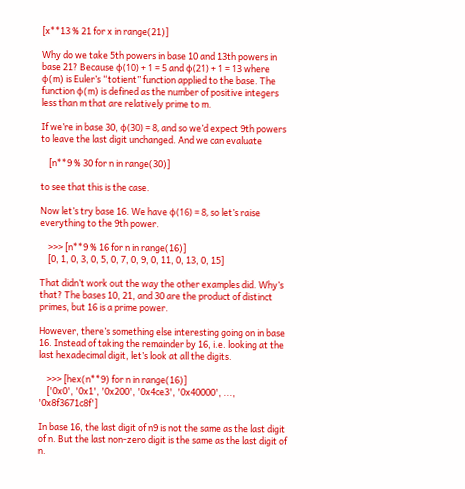[x**13 % 21 for x in range(21)]

Why do we take 5th powers in base 10 and 13th powers in base 21? Because φ(10) + 1 = 5 and φ(21) + 1 = 13 where φ(m) is Euler’s “totient” function applied to the base. The function φ(m) is defined as the number of positive integers less than m that are relatively prime to m.

If we’re in base 30, φ(30) = 8, and so we’d expect 9th powers to leave the last digit unchanged. And we can evaluate

    [n**9 % 30 for n in range(30)]

to see that this is the case.

Now let’s try base 16. We have φ(16) = 8, so let’s raise everything to the 9th power.

    >>> [n**9 % 16 for n in range(16)]
    [0, 1, 0, 3, 0, 5, 0, 7, 0, 9, 0, 11, 0, 13, 0, 15]

That didn’t work out the way the other examples did. Why’s that? The bases 10, 21, and 30 are the product of distinct primes, but 16 is a prime power.

However, there’s something else interesting going on in base 16. Instead of taking the remainder by 16, i.e. looking at the last hexadecimal digit, let’s look at all the digits.

    >>> [hex(n**9) for n in range(16)]
    ['0x0', '0x1', '0x200', '0x4ce3', '0x40000', ..., '0x8f3671c8f']

In base 16, the last digit of n9 is not the same as the last digit of n. But the last non-zero digit is the same as the last digit of n.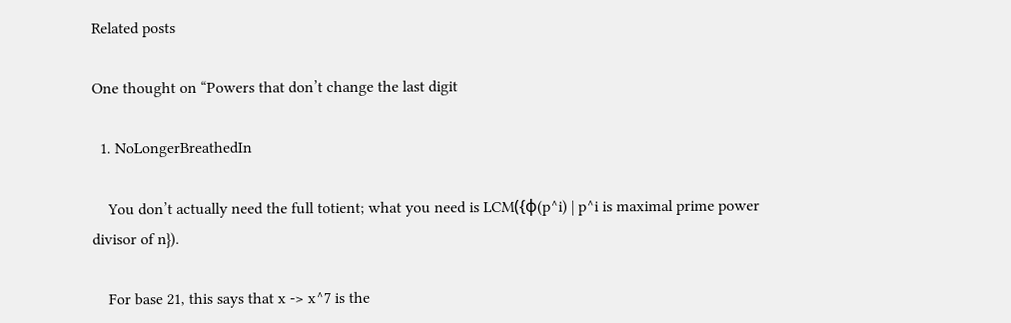Related posts

One thought on “Powers that don’t change the last digit

  1. NoLongerBreathedIn

    You don’t actually need the full totient; what you need is LCM({φ(p^i) | p^i is maximal prime power divisor of n}).

    For base 21, this says that x -> x^7 is the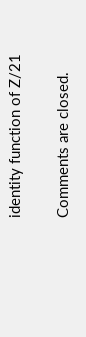identity function of Z/21

Comments are closed.